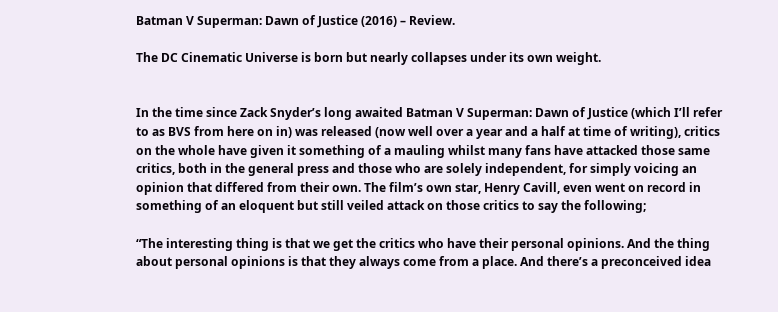Batman V Superman: Dawn of Justice (2016) – Review.

The DC Cinematic Universe is born but nearly collapses under its own weight.


In the time since Zack Snyder’s long awaited Batman V Superman: Dawn of Justice (which I’ll refer to as BVS from here on in) was released (now well over a year and a half at time of writing), critics on the whole have given it something of a mauling whilst many fans have attacked those same critics, both in the general press and those who are solely independent, for simply voicing an opinion that differed from their own. The film’s own star, Henry Cavill, even went on record in something of an eloquent but still veiled attack on those critics to say the following;

“The interesting thing is that we get the critics who have their personal opinions. And the thing about personal opinions is that they always come from a place. And there’s a preconceived idea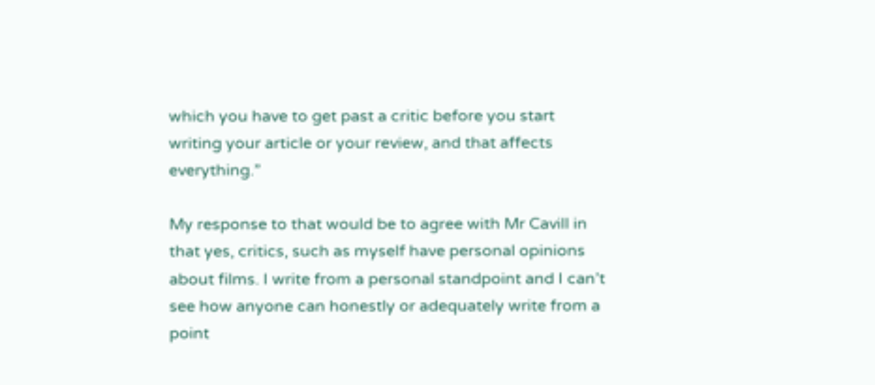which you have to get past a critic before you start writing your article or your review, and that affects everything.”

My response to that would be to agree with Mr Cavill in that yes, critics, such as myself have personal opinions about films. I write from a personal standpoint and I can’t see how anyone can honestly or adequately write from a point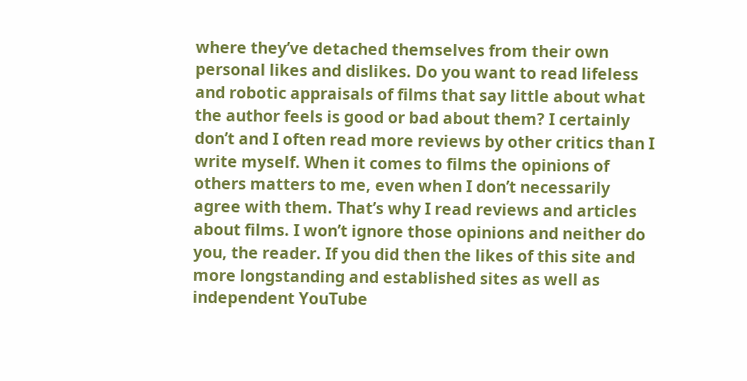where they’ve detached themselves from their own personal likes and dislikes. Do you want to read lifeless and robotic appraisals of films that say little about what the author feels is good or bad about them? I certainly don’t and I often read more reviews by other critics than I write myself. When it comes to films the opinions of others matters to me, even when I don’t necessarily agree with them. That’s why I read reviews and articles about films. I won’t ignore those opinions and neither do you, the reader. If you did then the likes of this site and more longstanding and established sites as well as independent YouTube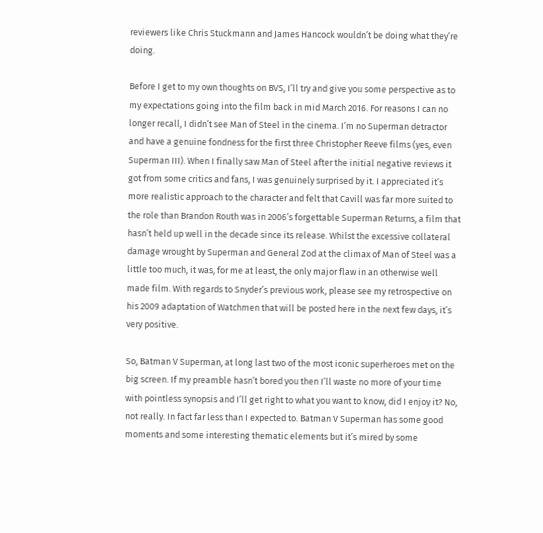reviewers like Chris Stuckmann and James Hancock wouldn’t be doing what they’re doing.

Before I get to my own thoughts on BVS, I’ll try and give you some perspective as to my expectations going into the film back in mid March 2016. For reasons I can no longer recall, I didn’t see Man of Steel in the cinema. I’m no Superman detractor and have a genuine fondness for the first three Christopher Reeve films (yes, even Superman III). When I finally saw Man of Steel after the initial negative reviews it got from some critics and fans, I was genuinely surprised by it. I appreciated it’s more realistic approach to the character and felt that Cavill was far more suited to the role than Brandon Routh was in 2006’s forgettable Superman Returns, a film that hasn’t held up well in the decade since its release. Whilst the excessive collateral damage wrought by Superman and General Zod at the climax of Man of Steel was a little too much, it was, for me at least, the only major flaw in an otherwise well made film. With regards to Snyder’s previous work, please see my retrospective on his 2009 adaptation of Watchmen that will be posted here in the next few days, it’s very positive.

So, Batman V Superman, at long last two of the most iconic superheroes met on the big screen. If my preamble hasn’t bored you then I’ll waste no more of your time with pointless synopsis and I’ll get right to what you want to know, did I enjoy it? No, not really. In fact far less than I expected to. Batman V Superman has some good moments and some interesting thematic elements but it’s mired by some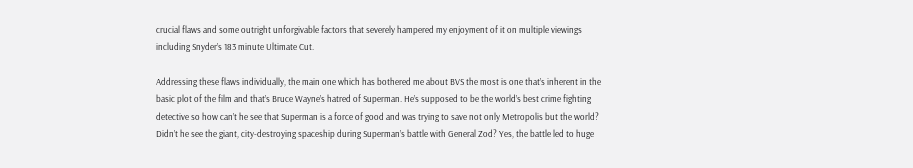crucial flaws and some outright unforgivable factors that severely hampered my enjoyment of it on multiple viewings including Snyder’s 183 minute Ultimate Cut.

Addressing these flaws individually, the main one which has bothered me about BVS the most is one that’s inherent in the basic plot of the film and that’s Bruce Wayne’s hatred of Superman. He’s supposed to be the world’s best crime fighting detective so how can’t he see that Superman is a force of good and was trying to save not only Metropolis but the world? Didn’t he see the giant, city-destroying spaceship during Superman’s battle with General Zod? Yes, the battle led to huge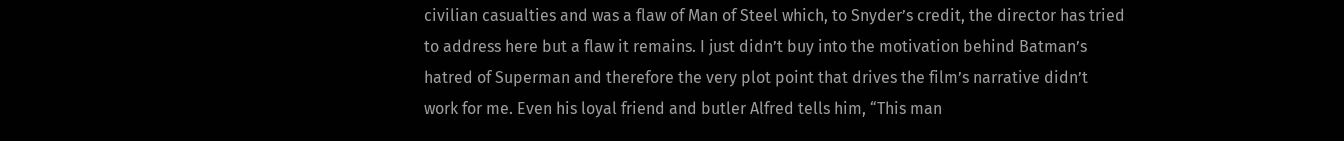civilian casualties and was a flaw of Man of Steel which, to Snyder’s credit, the director has tried to address here but a flaw it remains. I just didn’t buy into the motivation behind Batman’s hatred of Superman and therefore the very plot point that drives the film’s narrative didn’t work for me. Even his loyal friend and butler Alfred tells him, “This man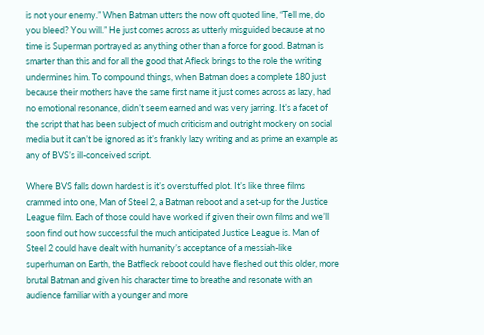is not your enemy.” When Batman utters the now oft quoted line, “Tell me, do you bleed? You will.” He just comes across as utterly misguided because at no time is Superman portrayed as anything other than a force for good. Batman is smarter than this and for all the good that Afleck brings to the role the writing undermines him. To compound things, when Batman does a complete 180 just because their mothers have the same first name it just comes across as lazy, had no emotional resonance, didn’t seem earned and was very jarring. It’s a facet of the script that has been subject of much criticism and outright mockery on social media but it can’t be ignored as it’s frankly lazy writing and as prime an example as any of BVS’s ill-conceived script.

Where BVS falls down hardest is it’s overstuffed plot. It’s like three films crammed into one, Man of Steel 2, a Batman reboot and a set-up for the Justice League film. Each of those could have worked if given their own films and we’ll soon find out how successful the much anticipated Justice League is. Man of Steel 2 could have dealt with humanity’s acceptance of a messiah-like superhuman on Earth, the Batfleck reboot could have fleshed out this older, more brutal Batman and given his character time to breathe and resonate with an audience familiar with a younger and more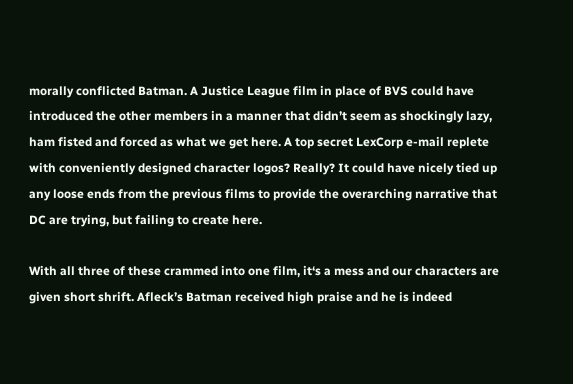morally conflicted Batman. A Justice League film in place of BVS could have introduced the other members in a manner that didn’t seem as shockingly lazy, ham fisted and forced as what we get here. A top secret LexCorp e-mail replete with conveniently designed character logos? Really? It could have nicely tied up any loose ends from the previous films to provide the overarching narrative that DC are trying, but failing to create here.

With all three of these crammed into one film, it‘s a mess and our characters are given short shrift. Afleck’s Batman received high praise and he is indeed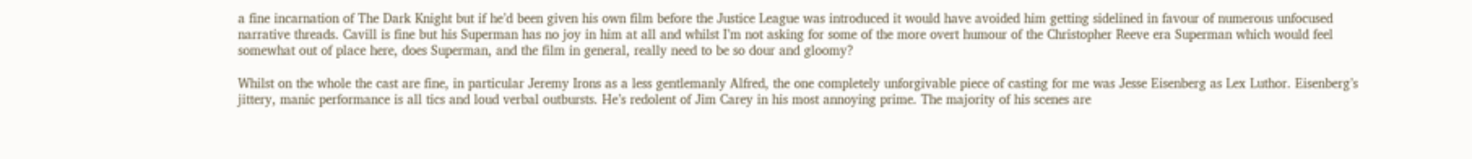a fine incarnation of The Dark Knight but if he’d been given his own film before the Justice League was introduced it would have avoided him getting sidelined in favour of numerous unfocused narrative threads. Cavill is fine but his Superman has no joy in him at all and whilst I’m not asking for some of the more overt humour of the Christopher Reeve era Superman which would feel somewhat out of place here, does Superman, and the film in general, really need to be so dour and gloomy?

Whilst on the whole the cast are fine, in particular Jeremy Irons as a less gentlemanly Alfred, the one completely unforgivable piece of casting for me was Jesse Eisenberg as Lex Luthor. Eisenberg’s jittery, manic performance is all tics and loud verbal outbursts. He’s redolent of Jim Carey in his most annoying prime. The majority of his scenes are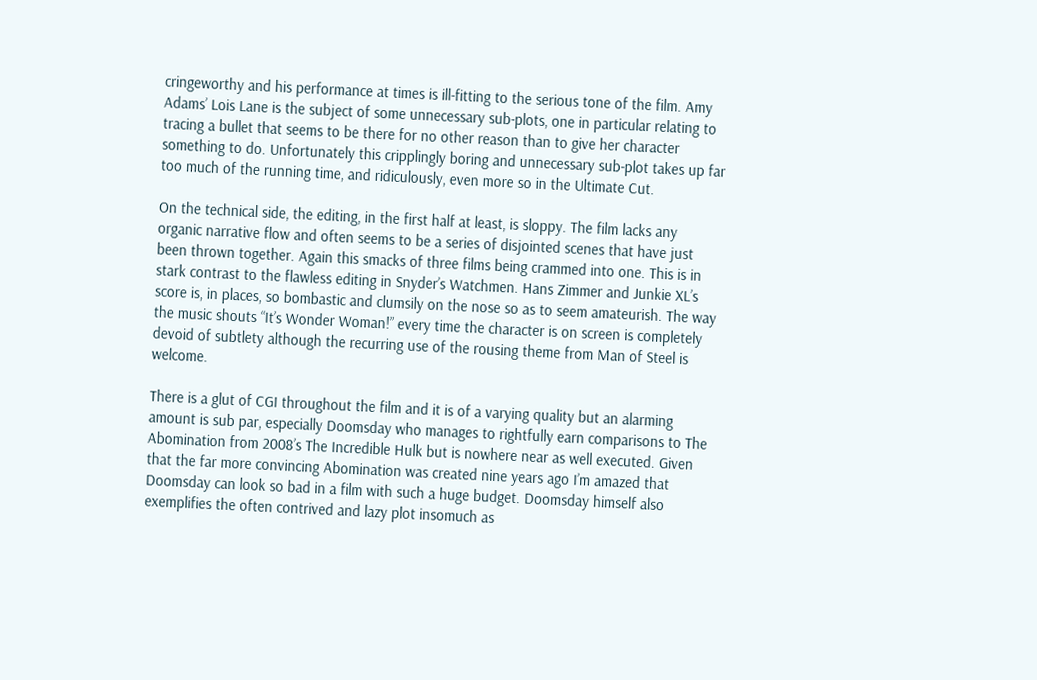cringeworthy and his performance at times is ill-fitting to the serious tone of the film. Amy Adams’ Lois Lane is the subject of some unnecessary sub-plots, one in particular relating to tracing a bullet that seems to be there for no other reason than to give her character something to do. Unfortunately this cripplingly boring and unnecessary sub-plot takes up far too much of the running time, and ridiculously, even more so in the Ultimate Cut.

On the technical side, the editing, in the first half at least, is sloppy. The film lacks any organic narrative flow and often seems to be a series of disjointed scenes that have just been thrown together. Again this smacks of three films being crammed into one. This is in stark contrast to the flawless editing in Snyder’s Watchmen. Hans Zimmer and Junkie XL’s score is, in places, so bombastic and clumsily on the nose so as to seem amateurish. The way the music shouts “It’s Wonder Woman!” every time the character is on screen is completely devoid of subtlety although the recurring use of the rousing theme from Man of Steel is welcome.

There is a glut of CGI throughout the film and it is of a varying quality but an alarming amount is sub par, especially Doomsday who manages to rightfully earn comparisons to The Abomination from 2008’s The Incredible Hulk but is nowhere near as well executed. Given that the far more convincing Abomination was created nine years ago I’m amazed that Doomsday can look so bad in a film with such a huge budget. Doomsday himself also exemplifies the often contrived and lazy plot insomuch as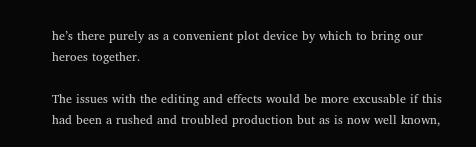he’s there purely as a convenient plot device by which to bring our heroes together.

The issues with the editing and effects would be more excusable if this had been a rushed and troubled production but as is now well known,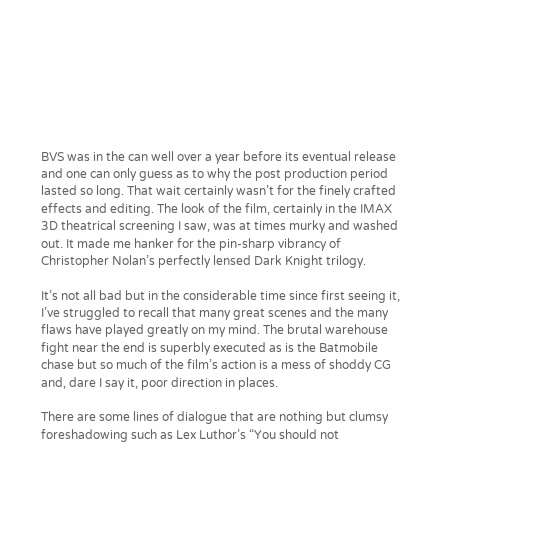BVS was in the can well over a year before its eventual release and one can only guess as to why the post production period lasted so long. That wait certainly wasn’t for the finely crafted effects and editing. The look of the film, certainly in the IMAX 3D theatrical screening I saw, was at times murky and washed out. It made me hanker for the pin-sharp vibrancy of Christopher Nolan’s perfectly lensed Dark Knight trilogy.

It’s not all bad but in the considerable time since first seeing it, I’ve struggled to recall that many great scenes and the many flaws have played greatly on my mind. The brutal warehouse fight near the end is superbly executed as is the Batmobile chase but so much of the film’s action is a mess of shoddy CG and, dare I say it, poor direction in places.

There are some lines of dialogue that are nothing but clumsy foreshadowing such as Lex Luthor’s “You should not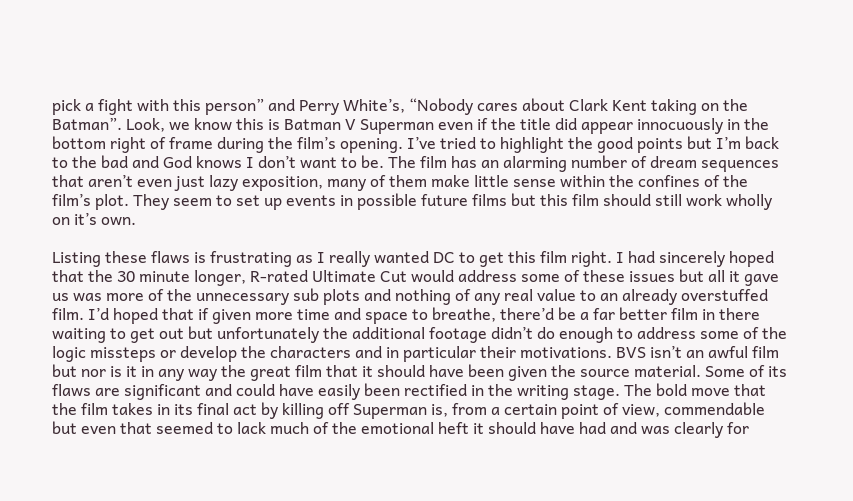pick a fight with this person” and Perry White’s, “Nobody cares about Clark Kent taking on the Batman”. Look, we know this is Batman V Superman even if the title did appear innocuously in the bottom right of frame during the film’s opening. I’ve tried to highlight the good points but I’m back to the bad and God knows I don’t want to be. The film has an alarming number of dream sequences that aren’t even just lazy exposition, many of them make little sense within the confines of the film’s plot. They seem to set up events in possible future films but this film should still work wholly on it’s own.

Listing these flaws is frustrating as I really wanted DC to get this film right. I had sincerely hoped that the 30 minute longer, R-rated Ultimate Cut would address some of these issues but all it gave us was more of the unnecessary sub plots and nothing of any real value to an already overstuffed film. I’d hoped that if given more time and space to breathe, there’d be a far better film in there waiting to get out but unfortunately the additional footage didn’t do enough to address some of the logic missteps or develop the characters and in particular their motivations. BVS isn’t an awful film but nor is it in any way the great film that it should have been given the source material. Some of its flaws are significant and could have easily been rectified in the writing stage. The bold move that the film takes in its final act by killing off Superman is, from a certain point of view, commendable but even that seemed to lack much of the emotional heft it should have had and was clearly for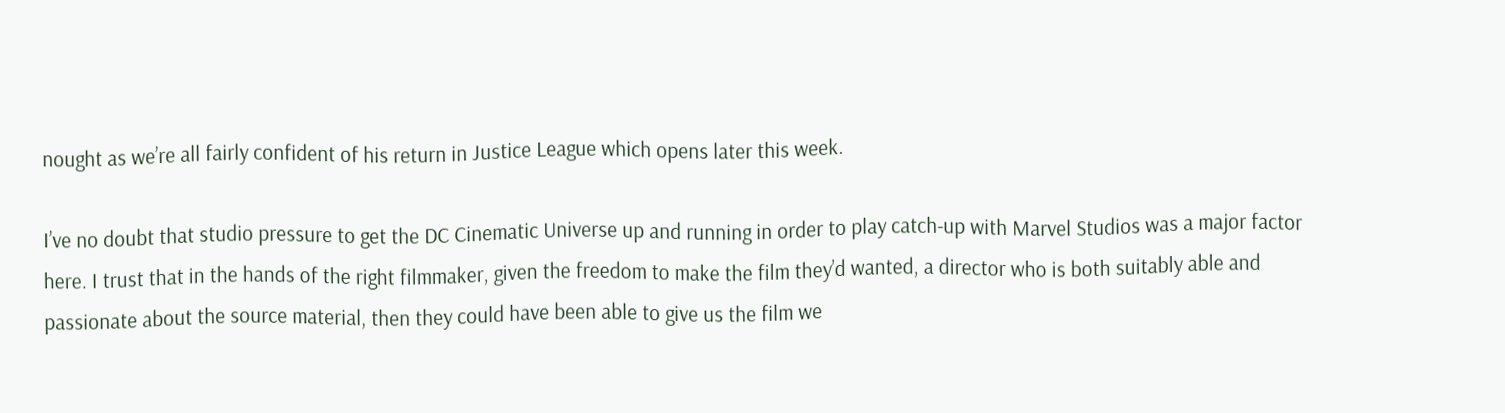nought as we’re all fairly confident of his return in Justice League which opens later this week.

I’ve no doubt that studio pressure to get the DC Cinematic Universe up and running in order to play catch-up with Marvel Studios was a major factor here. I trust that in the hands of the right filmmaker, given the freedom to make the film they’d wanted, a director who is both suitably able and passionate about the source material, then they could have been able to give us the film we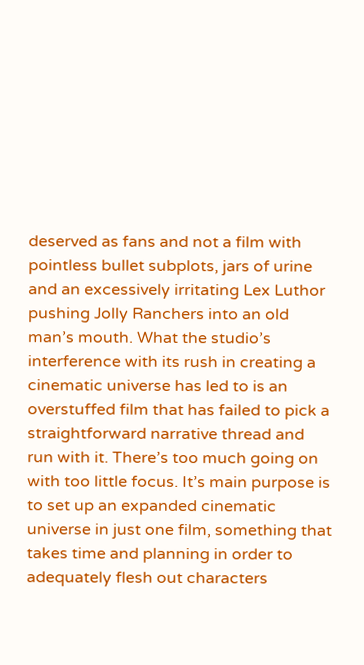deserved as fans and not a film with pointless bullet subplots, jars of urine and an excessively irritating Lex Luthor pushing Jolly Ranchers into an old man’s mouth. What the studio’s interference with its rush in creating a cinematic universe has led to is an overstuffed film that has failed to pick a straightforward narrative thread and run with it. There’s too much going on with too little focus. It’s main purpose is to set up an expanded cinematic universe in just one film, something that takes time and planning in order to adequately flesh out characters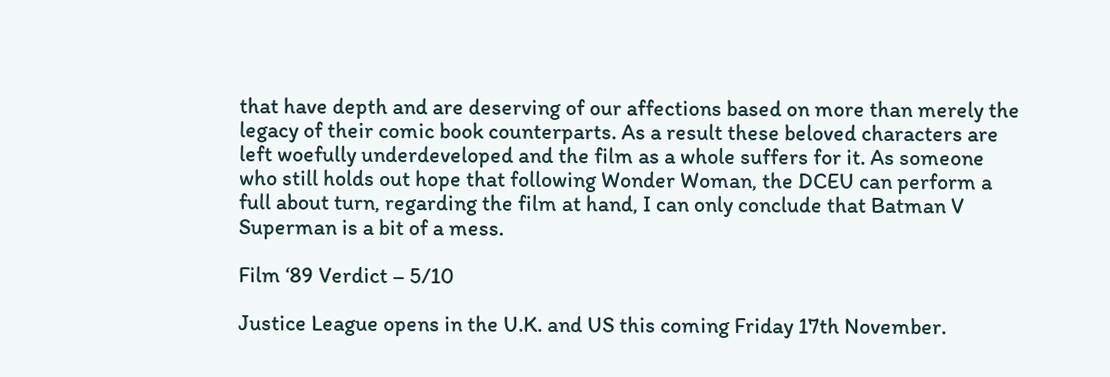that have depth and are deserving of our affections based on more than merely the legacy of their comic book counterparts. As a result these beloved characters are left woefully underdeveloped and the film as a whole suffers for it. As someone who still holds out hope that following Wonder Woman, the DCEU can perform a full about turn, regarding the film at hand, I can only conclude that Batman V Superman is a bit of a mess.

Film ‘89 Verdict – 5/10

Justice League opens in the U.K. and US this coming Friday 17th November.